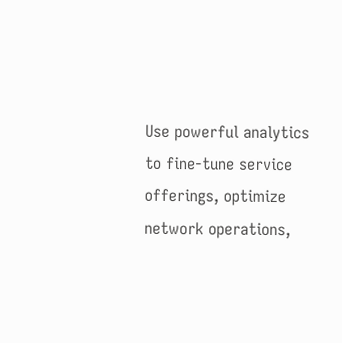Use powerful analytics to fine-tune service offerings, optimize network operations,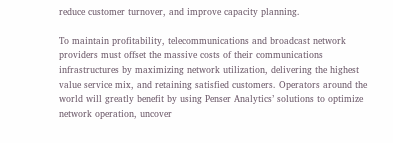reduce customer turnover, and improve capacity planning.

To maintain profitability, telecommunications and broadcast network providers must offset the massive costs of their communications infrastructures by maximizing network utilization, delivering the highest value service mix, and retaining satisfied customers. Operators around the world will greatly benefit by using Penser Analytics’ solutions to optimize network operation, uncover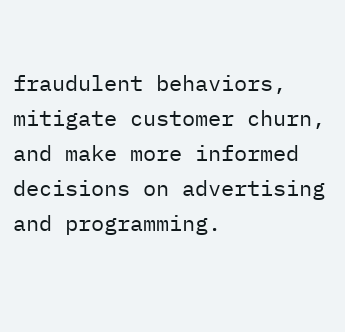fraudulent behaviors, mitigate customer churn, and make more informed decisions on advertising and programming.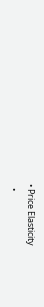• Price Elasticity
  •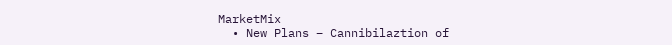MarketMix
  • New Plans – Cannibilaztion of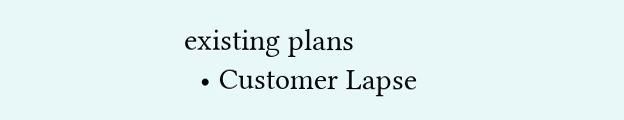existing plans
  • Customer Lapse